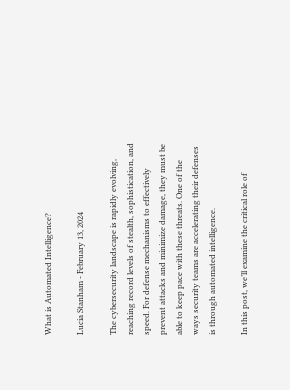What is Automated Intelligence?

Lucia Stanham - February 13, 2024

The cybersecurity landscape is rapidly evolving, reaching record levels of stealth, sophistication, and speed. For defense mechanisms to effectively prevent attacks and minimize damage, they must be able to keep pace with these threats. One of the ways security teams are accelerating their defenses is through automated intelligence.

In this post, we’ll examine the critical role of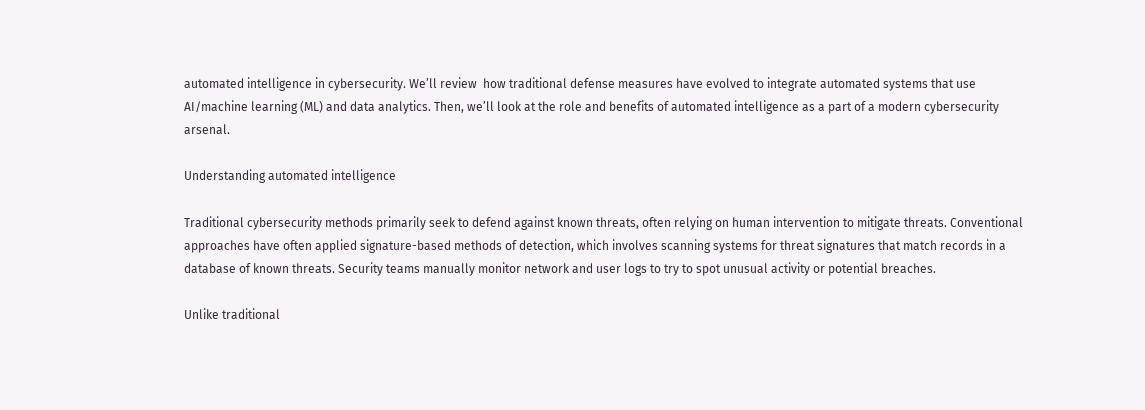automated intelligence in cybersecurity. We’ll review  how traditional defense measures have evolved to integrate automated systems that use AI/machine learning (ML) and data analytics. Then, we’ll look at the role and benefits of automated intelligence as a part of a modern cybersecurity arsenal.

Understanding automated intelligence

Traditional cybersecurity methods primarily seek to defend against known threats, often relying on human intervention to mitigate threats. Conventional approaches have often applied signature-based methods of detection, which involves scanning systems for threat signatures that match records in a database of known threats. Security teams manually monitor network and user logs to try to spot unusual activity or potential breaches.

Unlike traditional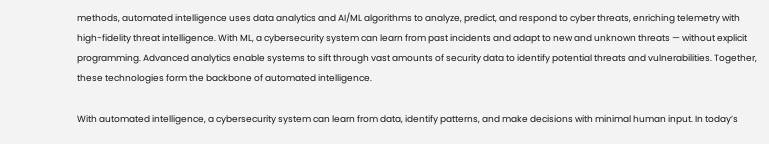methods, automated intelligence uses data analytics and AI/ML algorithms to analyze, predict, and respond to cyber threats, enriching telemetry with high-fidelity threat intelligence. With ML, a cybersecurity system can learn from past incidents and adapt to new and unknown threats — without explicit programming. Advanced analytics enable systems to sift through vast amounts of security data to identify potential threats and vulnerabilities. Together, these technologies form the backbone of automated intelligence.

With automated intelligence, a cybersecurity system can learn from data, identify patterns, and make decisions with minimal human input. In today’s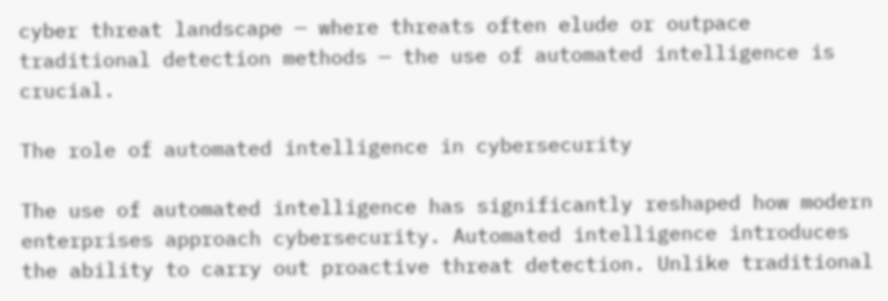cyber threat landscape — where threats often elude or outpace traditional detection methods — the use of automated intelligence is crucial.

The role of automated intelligence in cybersecurity

The use of automated intelligence has significantly reshaped how modern enterprises approach cybersecurity. Automated intelligence introduces the ability to carry out proactive threat detection. Unlike traditional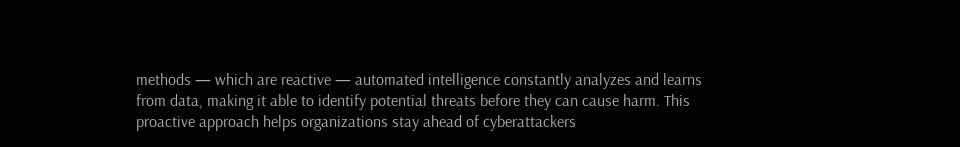methods — which are reactive — automated intelligence constantly analyzes and learns from data, making it able to identify potential threats before they can cause harm. This proactive approach helps organizations stay ahead of cyberattackers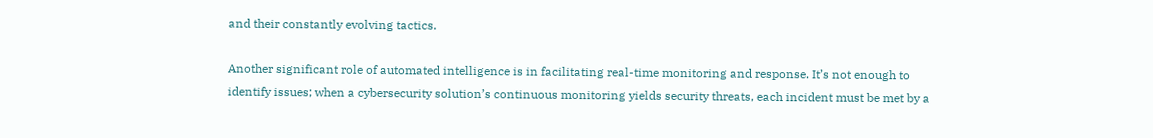and their constantly evolving tactics.

Another significant role of automated intelligence is in facilitating real-time monitoring and response. It’s not enough to identify issues; when a cybersecurity solution’s continuous monitoring yields security threats, each incident must be met by a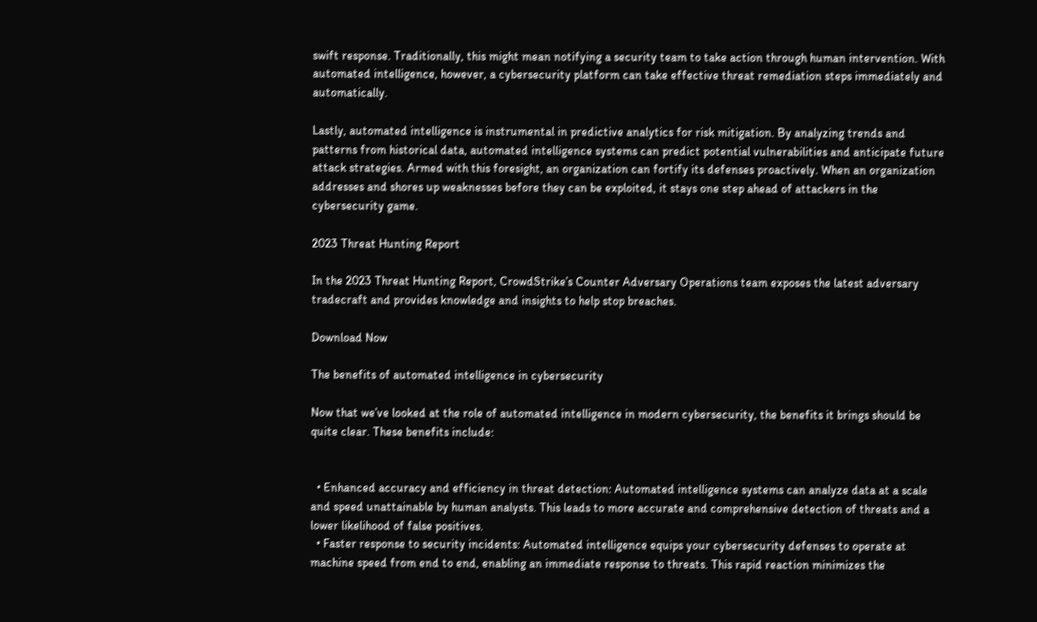swift response. Traditionally, this might mean notifying a security team to take action through human intervention. With automated intelligence, however, a cybersecurity platform can take effective threat remediation steps immediately and automatically.

Lastly, automated intelligence is instrumental in predictive analytics for risk mitigation. By analyzing trends and patterns from historical data, automated intelligence systems can predict potential vulnerabilities and anticipate future attack strategies. Armed with this foresight, an organization can fortify its defenses proactively. When an organization addresses and shores up weaknesses before they can be exploited, it stays one step ahead of attackers in the cybersecurity game.

2023 Threat Hunting Report

In the 2023 Threat Hunting Report, CrowdStrike’s Counter Adversary Operations team exposes the latest adversary tradecraft and provides knowledge and insights to help stop breaches.

Download Now

The benefits of automated intelligence in cybersecurity

Now that we’ve looked at the role of automated intelligence in modern cybersecurity, the benefits it brings should be quite clear. These benefits include:


  • Enhanced accuracy and efficiency in threat detection: Automated intelligence systems can analyze data at a scale and speed unattainable by human analysts. This leads to more accurate and comprehensive detection of threats and a lower likelihood of false positives.
  • Faster response to security incidents: Automated intelligence equips your cybersecurity defenses to operate at machine speed from end to end, enabling an immediate response to threats. This rapid reaction minimizes the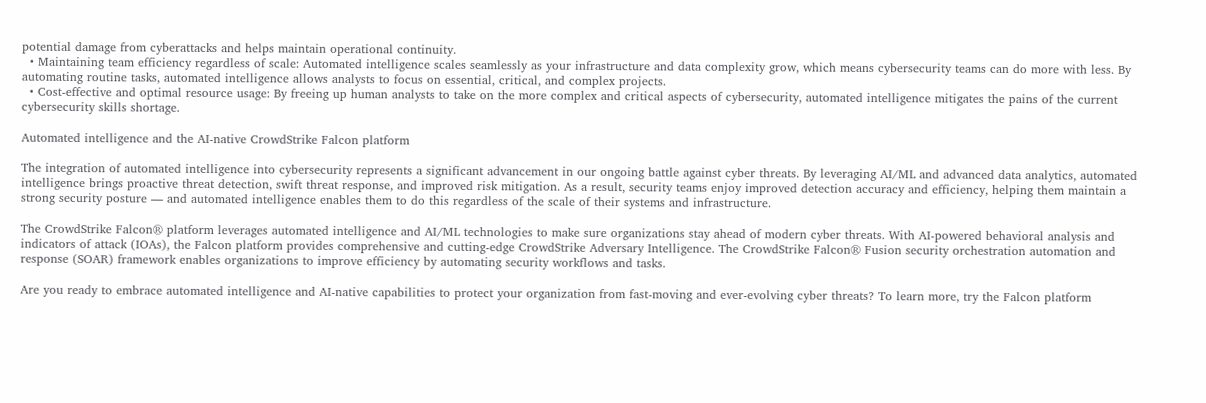potential damage from cyberattacks and helps maintain operational continuity.
  • Maintaining team efficiency regardless of scale: Automated intelligence scales seamlessly as your infrastructure and data complexity grow, which means cybersecurity teams can do more with less. By automating routine tasks, automated intelligence allows analysts to focus on essential, critical, and complex projects.
  • Cost-effective and optimal resource usage: By freeing up human analysts to take on the more complex and critical aspects of cybersecurity, automated intelligence mitigates the pains of the current cybersecurity skills shortage.

Automated intelligence and the AI-native CrowdStrike Falcon platform

The integration of automated intelligence into cybersecurity represents a significant advancement in our ongoing battle against cyber threats. By leveraging AI/ML and advanced data analytics, automated intelligence brings proactive threat detection, swift threat response, and improved risk mitigation. As a result, security teams enjoy improved detection accuracy and efficiency, helping them maintain a strong security posture — and automated intelligence enables them to do this regardless of the scale of their systems and infrastructure.

The CrowdStrike Falcon® platform leverages automated intelligence and AI/ML technologies to make sure organizations stay ahead of modern cyber threats. With AI-powered behavioral analysis and indicators of attack (IOAs), the Falcon platform provides comprehensive and cutting-edge CrowdStrike Adversary Intelligence. The CrowdStrike Falcon® Fusion security orchestration automation and response (SOAR) framework enables organizations to improve efficiency by automating security workflows and tasks.

Are you ready to embrace automated intelligence and AI-native capabilities to protect your organization from fast-moving and ever-evolving cyber threats? To learn more, try the Falcon platform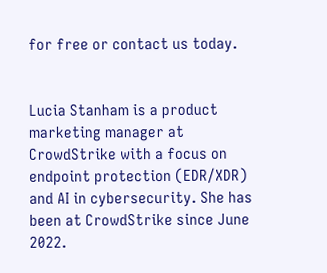for free or contact us today.


Lucia Stanham is a product marketing manager at CrowdStrike with a focus on endpoint protection (EDR/XDR) and AI in cybersecurity. She has been at CrowdStrike since June 2022.